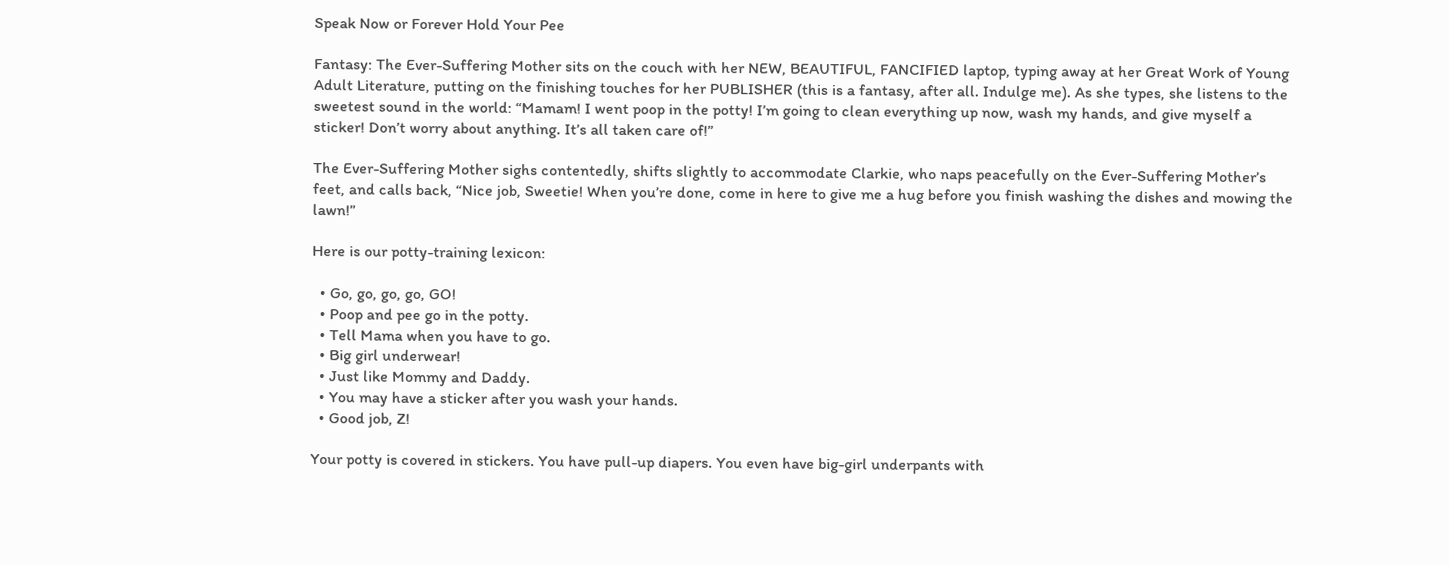Speak Now or Forever Hold Your Pee

Fantasy: The Ever-Suffering Mother sits on the couch with her NEW, BEAUTIFUL, FANCIFIED laptop, typing away at her Great Work of Young Adult Literature, putting on the finishing touches for her PUBLISHER (this is a fantasy, after all. Indulge me). As she types, she listens to the sweetest sound in the world: “Mamam! I went poop in the potty! I’m going to clean everything up now, wash my hands, and give myself a sticker! Don’t worry about anything. It’s all taken care of!”

The Ever-Suffering Mother sighs contentedly, shifts slightly to accommodate Clarkie, who naps peacefully on the Ever-Suffering Mother’s feet, and calls back, “Nice job, Sweetie! When you’re done, come in here to give me a hug before you finish washing the dishes and mowing the lawn!”

Here is our potty-training lexicon:

  • Go, go, go, go, GO!
  • Poop and pee go in the potty.
  • Tell Mama when you have to go.
  • Big girl underwear!
  • Just like Mommy and Daddy.
  • You may have a sticker after you wash your hands.
  • Good job, Z!

Your potty is covered in stickers. You have pull-up diapers. You even have big-girl underpants with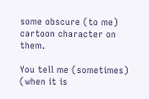some obscure (to me) cartoon character on them.

You tell me (sometimes) (when it is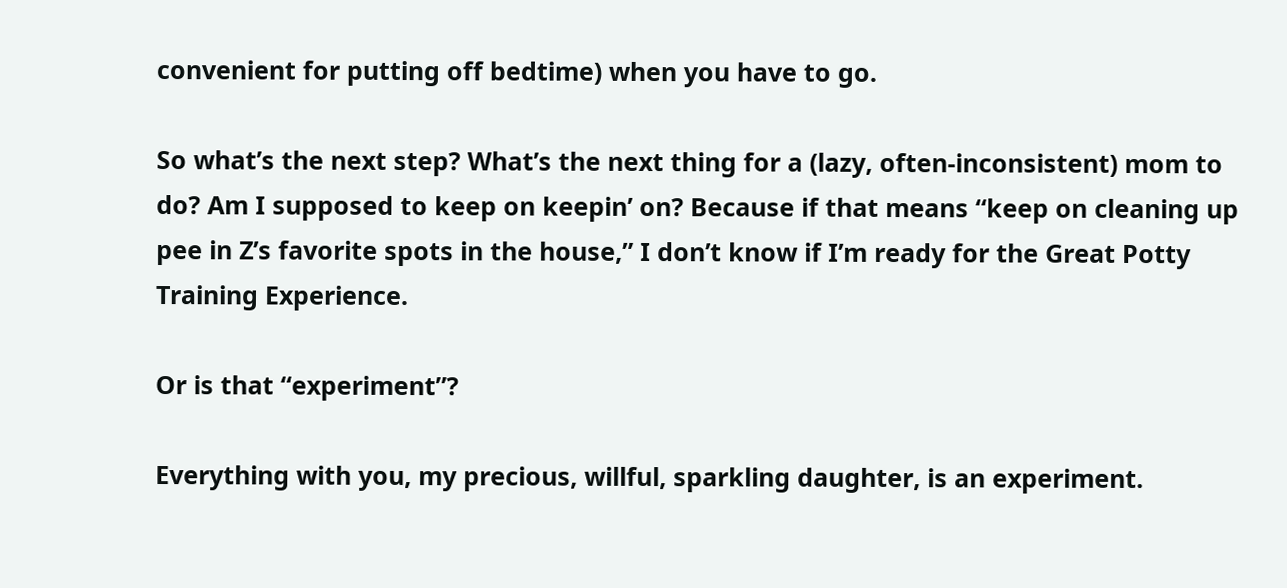convenient for putting off bedtime) when you have to go.

So what’s the next step? What’s the next thing for a (lazy, often-inconsistent) mom to do? Am I supposed to keep on keepin’ on? Because if that means “keep on cleaning up pee in Z’s favorite spots in the house,” I don’t know if I’m ready for the Great Potty Training Experience.

Or is that “experiment”?

Everything with you, my precious, willful, sparkling daughter, is an experiment.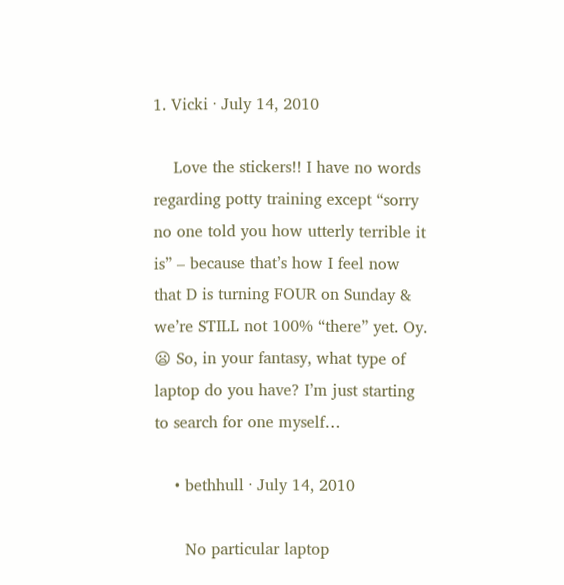1. Vicki · July 14, 2010

    Love the stickers!! I have no words regarding potty training except “sorry no one told you how utterly terrible it is” – because that’s how I feel now that D is turning FOUR on Sunday & we’re STILL not 100% “there” yet. Oy. 😦 So, in your fantasy, what type of laptop do you have? I’m just starting to search for one myself…

    • bethhull · July 14, 2010

      No particular laptop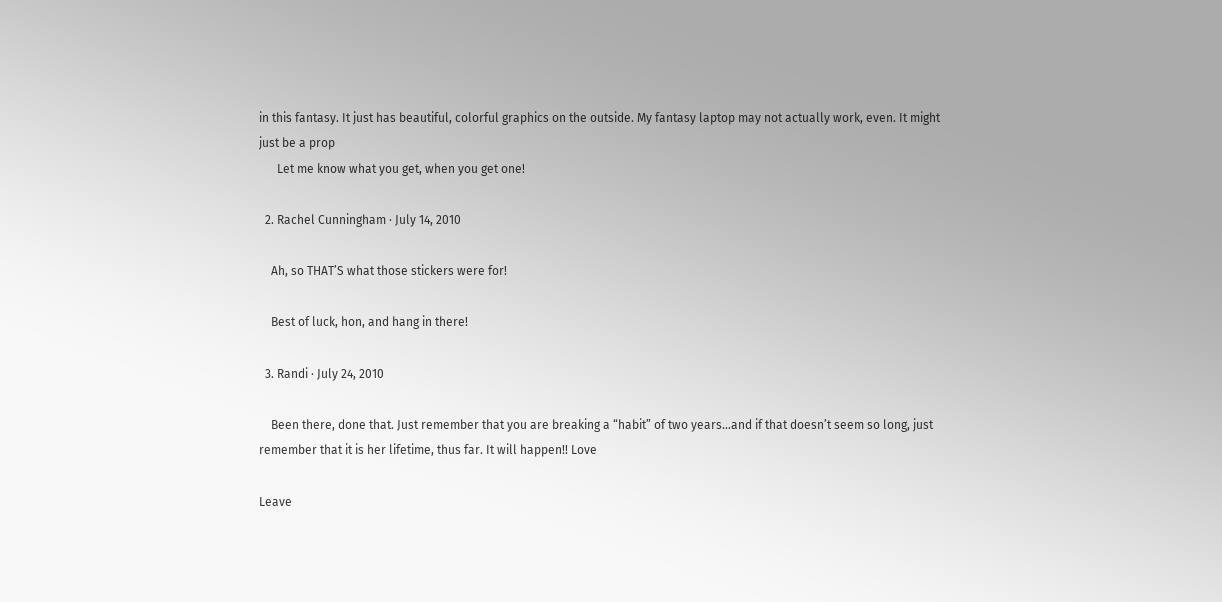in this fantasy. It just has beautiful, colorful graphics on the outside. My fantasy laptop may not actually work, even. It might just be a prop
      Let me know what you get, when you get one!

  2. Rachel Cunningham · July 14, 2010

    Ah, so THAT’S what those stickers were for!

    Best of luck, hon, and hang in there!

  3. Randi · July 24, 2010

    Been there, done that. Just remember that you are breaking a “habit” of two years…and if that doesn’t seem so long, just remember that it is her lifetime, thus far. It will happen!! Love

Leave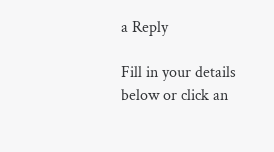a Reply

Fill in your details below or click an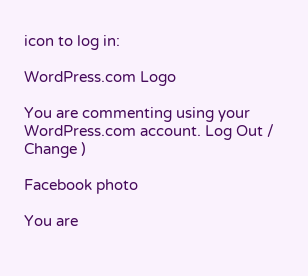icon to log in:

WordPress.com Logo

You are commenting using your WordPress.com account. Log Out /  Change )

Facebook photo

You are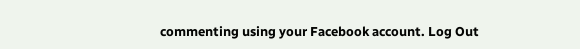commenting using your Facebook account. Log Out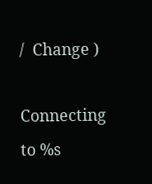/  Change )

Connecting to %s